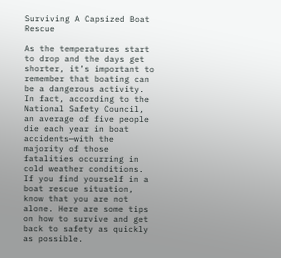Surviving A Capsized Boat Rescue

As the temperatures start to drop and the days get shorter, it’s important to remember that boating can be a dangerous activity. In fact, according to the National Safety Council, an average of five people die each year in boat accidents—with the majority of those fatalities occurring in cold weather conditions. If you find yourself in a boat rescue situation, know that you are not alone. Here are some tips on how to survive and get back to safety as quickly as possible.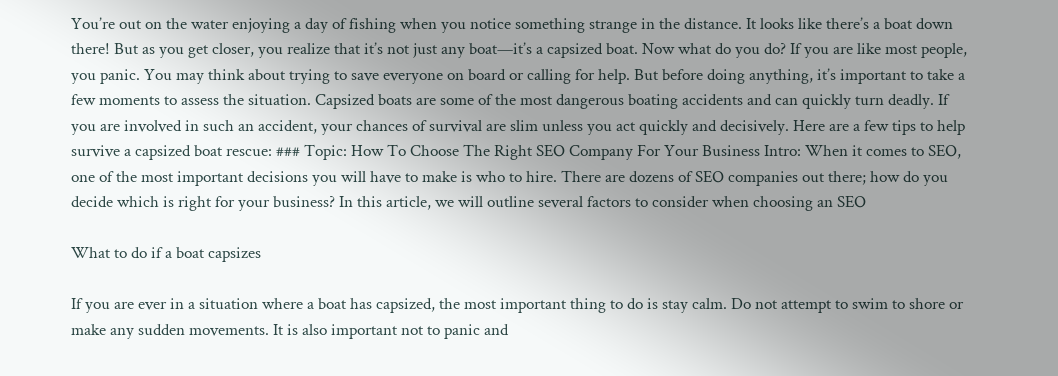You’re out on the water enjoying a day of fishing when you notice something strange in the distance. It looks like there’s a boat down there! But as you get closer, you realize that it’s not just any boat—it’s a capsized boat. Now what do you do? If you are like most people, you panic. You may think about trying to save everyone on board or calling for help. But before doing anything, it’s important to take a few moments to assess the situation. Capsized boats are some of the most dangerous boating accidents and can quickly turn deadly. If you are involved in such an accident, your chances of survival are slim unless you act quickly and decisively. Here are a few tips to help survive a capsized boat rescue: ### Topic: How To Choose The Right SEO Company For Your Business Intro: When it comes to SEO, one of the most important decisions you will have to make is who to hire. There are dozens of SEO companies out there; how do you decide which is right for your business? In this article, we will outline several factors to consider when choosing an SEO

What to do if a boat capsizes

If you are ever in a situation where a boat has capsized, the most important thing to do is stay calm. Do not attempt to swim to shore or make any sudden movements. It is also important not to panic and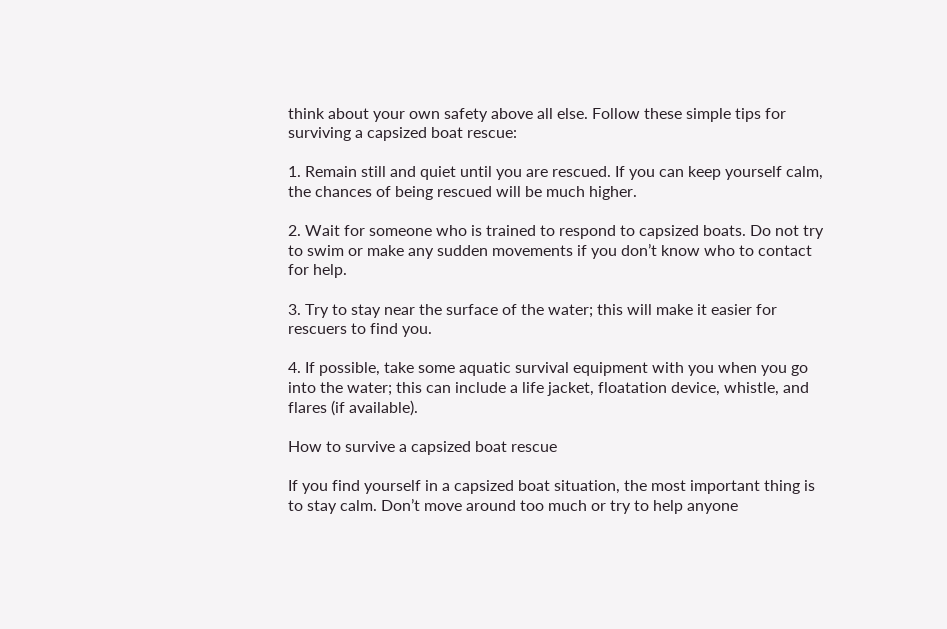think about your own safety above all else. Follow these simple tips for surviving a capsized boat rescue:

1. Remain still and quiet until you are rescued. If you can keep yourself calm, the chances of being rescued will be much higher.

2. Wait for someone who is trained to respond to capsized boats. Do not try to swim or make any sudden movements if you don’t know who to contact for help.

3. Try to stay near the surface of the water; this will make it easier for rescuers to find you.

4. If possible, take some aquatic survival equipment with you when you go into the water; this can include a life jacket, floatation device, whistle, and flares (if available).

How to survive a capsized boat rescue

If you find yourself in a capsized boat situation, the most important thing is to stay calm. Don’t move around too much or try to help anyone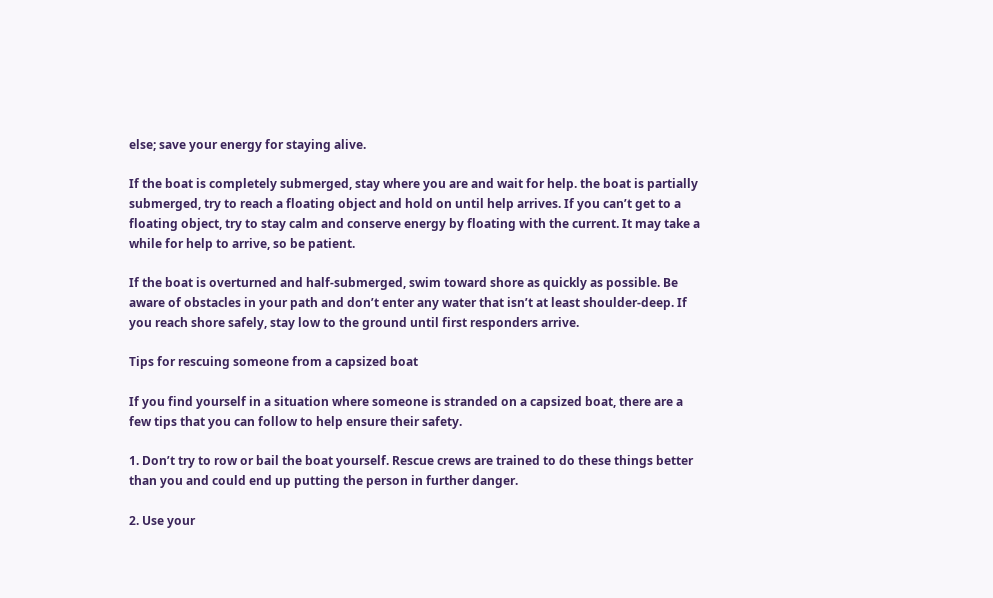else; save your energy for staying alive.

If the boat is completely submerged, stay where you are and wait for help. the boat is partially submerged, try to reach a floating object and hold on until help arrives. If you can’t get to a floating object, try to stay calm and conserve energy by floating with the current. It may take a while for help to arrive, so be patient.

If the boat is overturned and half-submerged, swim toward shore as quickly as possible. Be aware of obstacles in your path and don’t enter any water that isn’t at least shoulder-deep. If you reach shore safely, stay low to the ground until first responders arrive.

Tips for rescuing someone from a capsized boat

If you find yourself in a situation where someone is stranded on a capsized boat, there are a few tips that you can follow to help ensure their safety.

1. Don’t try to row or bail the boat yourself. Rescue crews are trained to do these things better than you and could end up putting the person in further danger.

2. Use your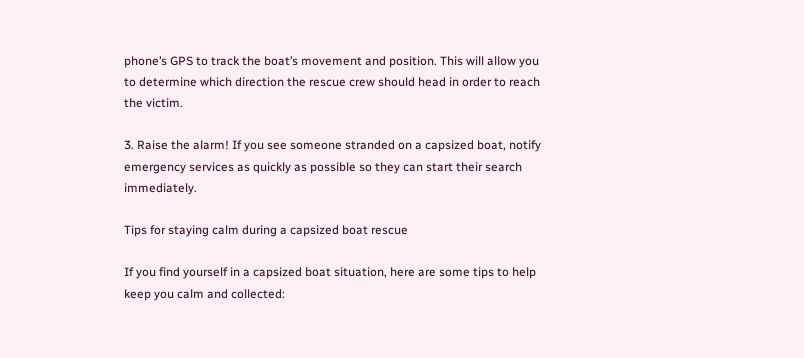phone’s GPS to track the boat’s movement and position. This will allow you to determine which direction the rescue crew should head in order to reach the victim.

3. Raise the alarm! If you see someone stranded on a capsized boat, notify emergency services as quickly as possible so they can start their search immediately.

Tips for staying calm during a capsized boat rescue

If you find yourself in a capsized boat situation, here are some tips to help keep you calm and collected: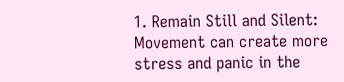1. Remain Still and Silent: Movement can create more stress and panic in the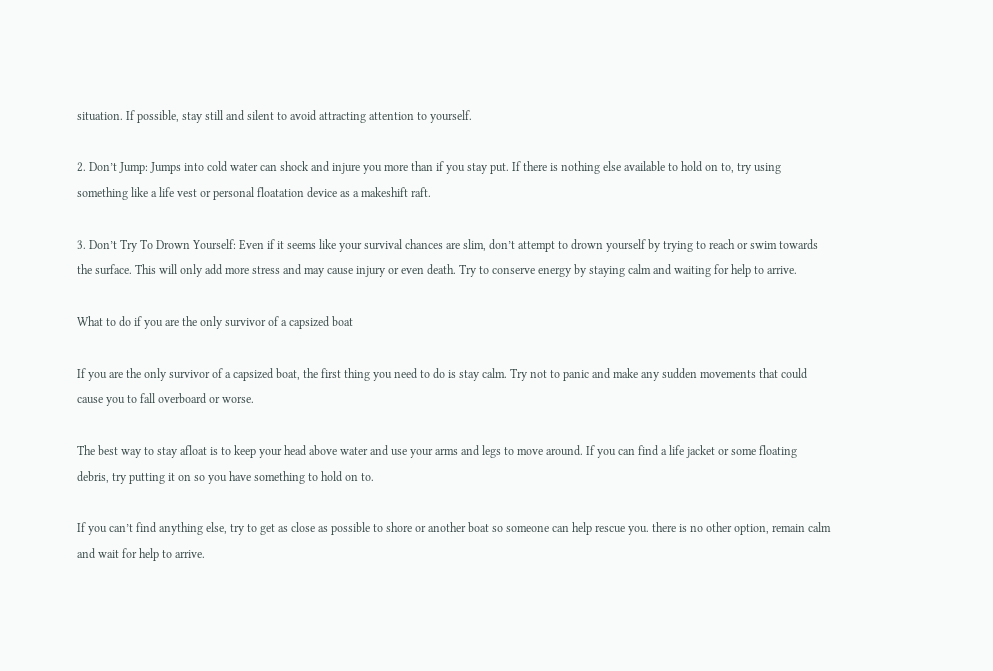situation. If possible, stay still and silent to avoid attracting attention to yourself.

2. Don’t Jump: Jumps into cold water can shock and injure you more than if you stay put. If there is nothing else available to hold on to, try using something like a life vest or personal floatation device as a makeshift raft.

3. Don’t Try To Drown Yourself: Even if it seems like your survival chances are slim, don’t attempt to drown yourself by trying to reach or swim towards the surface. This will only add more stress and may cause injury or even death. Try to conserve energy by staying calm and waiting for help to arrive.

What to do if you are the only survivor of a capsized boat

If you are the only survivor of a capsized boat, the first thing you need to do is stay calm. Try not to panic and make any sudden movements that could cause you to fall overboard or worse.

The best way to stay afloat is to keep your head above water and use your arms and legs to move around. If you can find a life jacket or some floating debris, try putting it on so you have something to hold on to.

If you can’t find anything else, try to get as close as possible to shore or another boat so someone can help rescue you. there is no other option, remain calm and wait for help to arrive.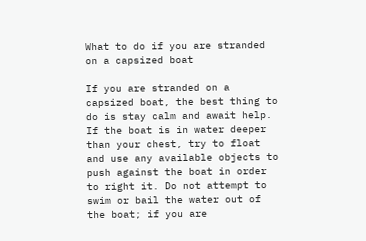What to do if you are stranded on a capsized boat

If you are stranded on a capsized boat, the best thing to do is stay calm and await help. If the boat is in water deeper than your chest, try to float and use any available objects to push against the boat in order to right it. Do not attempt to swim or bail the water out of the boat; if you are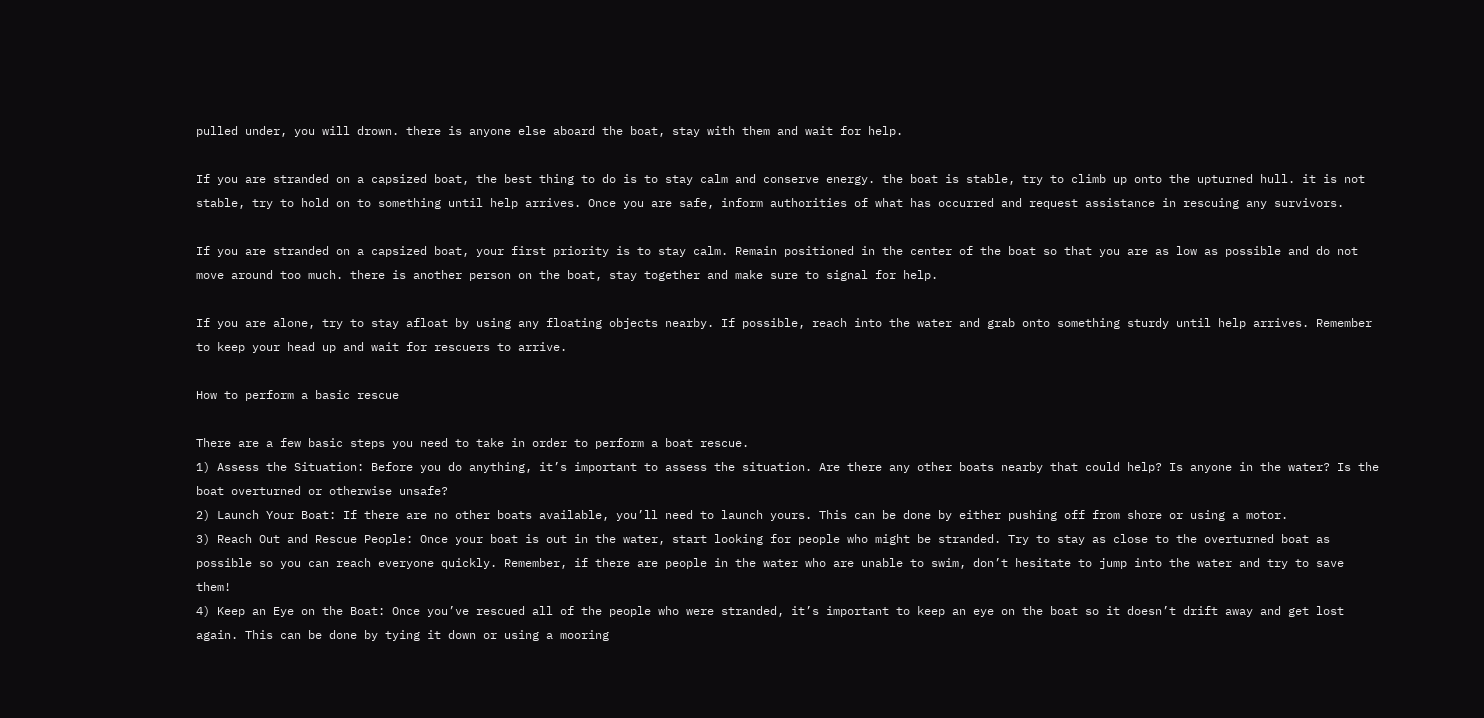pulled under, you will drown. there is anyone else aboard the boat, stay with them and wait for help.

If you are stranded on a capsized boat, the best thing to do is to stay calm and conserve energy. the boat is stable, try to climb up onto the upturned hull. it is not stable, try to hold on to something until help arrives. Once you are safe, inform authorities of what has occurred and request assistance in rescuing any survivors.

If you are stranded on a capsized boat, your first priority is to stay calm. Remain positioned in the center of the boat so that you are as low as possible and do not move around too much. there is another person on the boat, stay together and make sure to signal for help.

If you are alone, try to stay afloat by using any floating objects nearby. If possible, reach into the water and grab onto something sturdy until help arrives. Remember to keep your head up and wait for rescuers to arrive.

How to perform a basic rescue

There are a few basic steps you need to take in order to perform a boat rescue.
1) Assess the Situation: Before you do anything, it’s important to assess the situation. Are there any other boats nearby that could help? Is anyone in the water? Is the boat overturned or otherwise unsafe?
2) Launch Your Boat: If there are no other boats available, you’ll need to launch yours. This can be done by either pushing off from shore or using a motor.
3) Reach Out and Rescue People: Once your boat is out in the water, start looking for people who might be stranded. Try to stay as close to the overturned boat as possible so you can reach everyone quickly. Remember, if there are people in the water who are unable to swim, don’t hesitate to jump into the water and try to save them!
4) Keep an Eye on the Boat: Once you’ve rescued all of the people who were stranded, it’s important to keep an eye on the boat so it doesn’t drift away and get lost again. This can be done by tying it down or using a mooring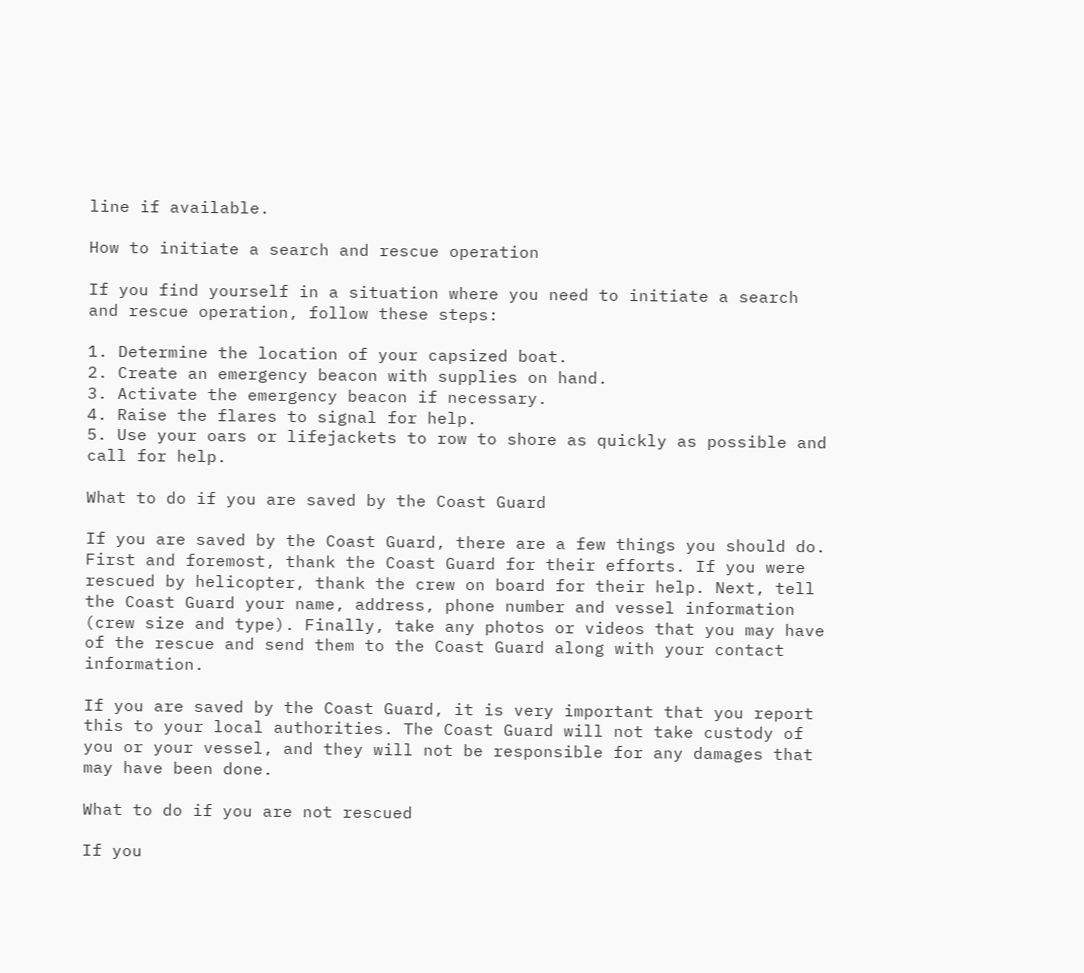line if available.

How to initiate a search and rescue operation

If you find yourself in a situation where you need to initiate a search and rescue operation, follow these steps:

1. Determine the location of your capsized boat.
2. Create an emergency beacon with supplies on hand.
3. Activate the emergency beacon if necessary.
4. Raise the flares to signal for help.
5. Use your oars or lifejackets to row to shore as quickly as possible and call for help.

What to do if you are saved by the Coast Guard

If you are saved by the Coast Guard, there are a few things you should do. First and foremost, thank the Coast Guard for their efforts. If you were rescued by helicopter, thank the crew on board for their help. Next, tell the Coast Guard your name, address, phone number and vessel information (crew size and type). Finally, take any photos or videos that you may have of the rescue and send them to the Coast Guard along with your contact information.

If you are saved by the Coast Guard, it is very important that you report this to your local authorities. The Coast Guard will not take custody of you or your vessel, and they will not be responsible for any damages that may have been done.

What to do if you are not rescued

If you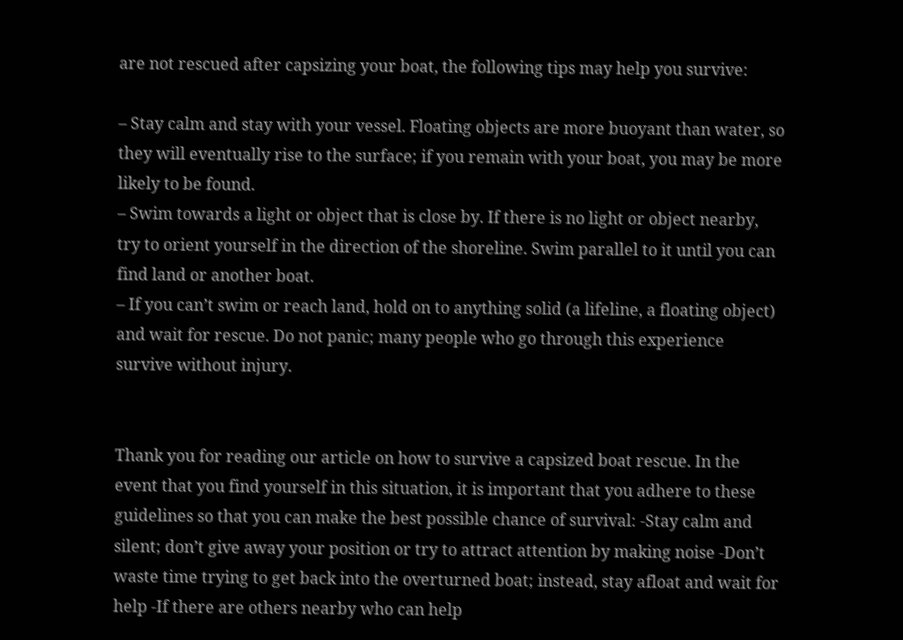are not rescued after capsizing your boat, the following tips may help you survive:

– Stay calm and stay with your vessel. Floating objects are more buoyant than water, so they will eventually rise to the surface; if you remain with your boat, you may be more likely to be found.
– Swim towards a light or object that is close by. If there is no light or object nearby, try to orient yourself in the direction of the shoreline. Swim parallel to it until you can find land or another boat.
– If you can’t swim or reach land, hold on to anything solid (a lifeline, a floating object) and wait for rescue. Do not panic; many people who go through this experience survive without injury.


Thank you for reading our article on how to survive a capsized boat rescue. In the event that you find yourself in this situation, it is important that you adhere to these guidelines so that you can make the best possible chance of survival: -Stay calm and silent; don’t give away your position or try to attract attention by making noise -Don’t waste time trying to get back into the overturned boat; instead, stay afloat and wait for help -If there are others nearby who can help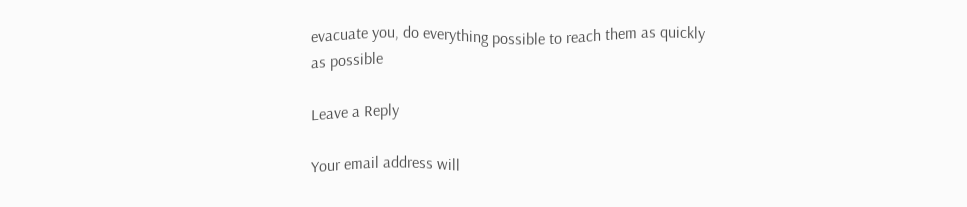evacuate you, do everything possible to reach them as quickly as possible

Leave a Reply

Your email address will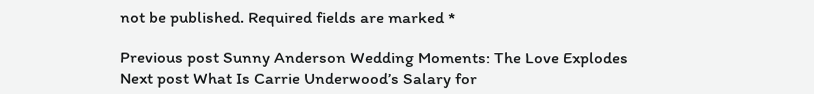not be published. Required fields are marked *

Previous post Sunny Anderson Wedding Moments: The Love Explodes
Next post What Is Carrie Underwood’s Salary for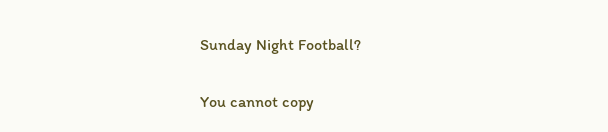Sunday Night Football?

You cannot copy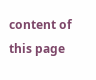content of this page